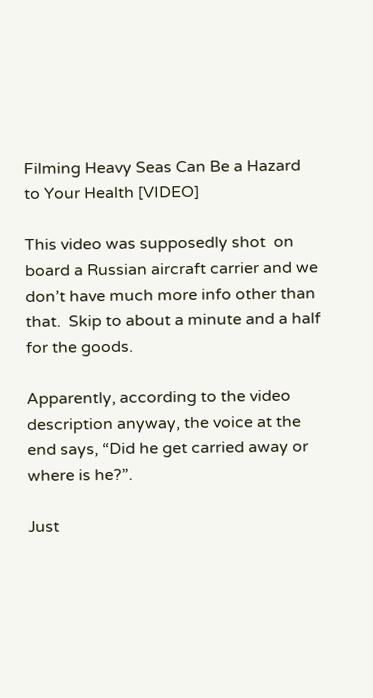Filming Heavy Seas Can Be a Hazard to Your Health [VIDEO]

This video was supposedly shot  on board a Russian aircraft carrier and we don’t have much more info other than that.  Skip to about a minute and a half for the goods.

Apparently, according to the video description anyway, the voice at the end says, “Did he get carried away or where is he?”.

Just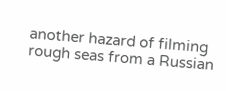another hazard of filming rough seas from a Russian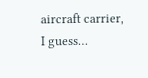aircraft carrier, I guess…